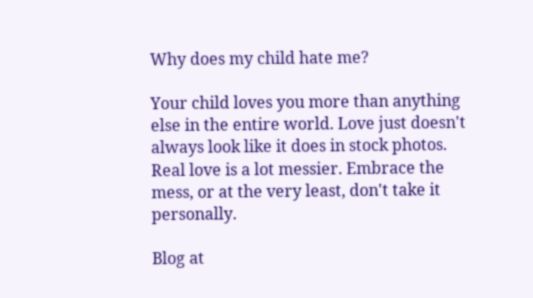Why does my child hate me?

Your child loves you more than anything else in the entire world. Love just doesn't always look like it does in stock photos. Real love is a lot messier. Embrace the mess, or at the very least, don't take it personally.

Blog at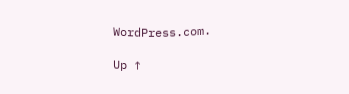WordPress.com.

Up ↑